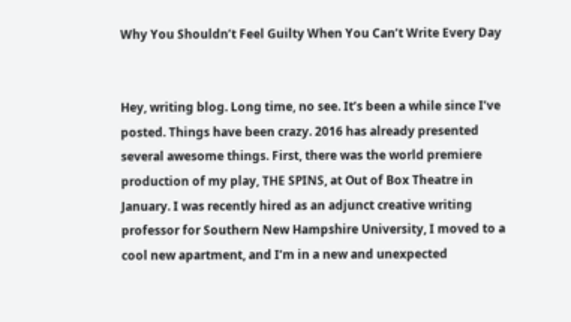Why You Shouldn’t Feel Guilty When You Can’t Write Every Day


Hey, writing blog. Long time, no see. It’s been a while since I’ve posted. Things have been crazy. 2016 has already presented several awesome things. First, there was the world premiere production of my play, THE SPINS, at Out of Box Theatre in January. I was recently hired as an adjunct creative writing professor for Southern New Hampshire University, I moved to a cool new apartment, and I’m in a new and unexpected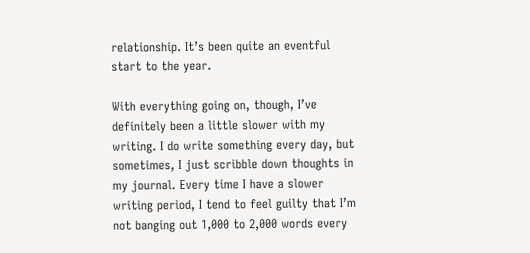relationship. It’s been quite an eventful start to the year.

With everything going on, though, I’ve definitely been a little slower with my writing. I do write something every day, but sometimes, I just scribble down thoughts in my journal. Every time I have a slower writing period, I tend to feel guilty that I’m not banging out 1,000 to 2,000 words every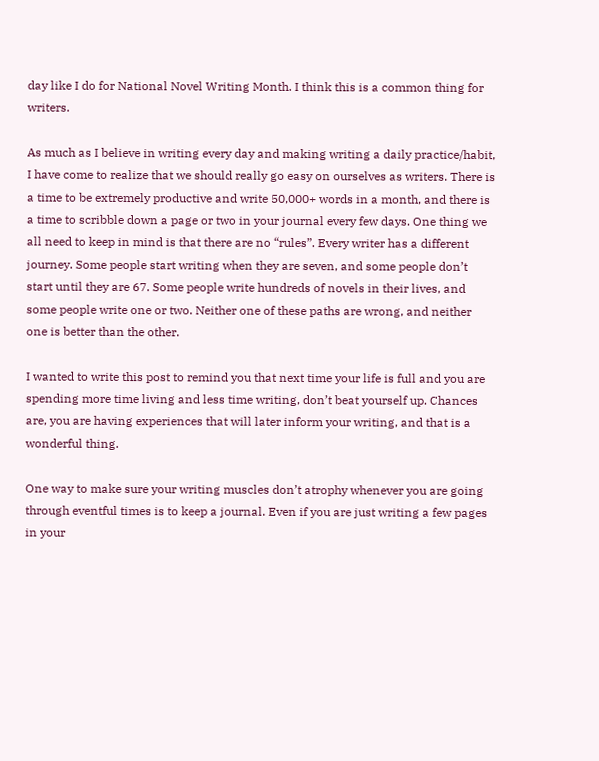day like I do for National Novel Writing Month. I think this is a common thing for writers.

As much as I believe in writing every day and making writing a daily practice/habit, I have come to realize that we should really go easy on ourselves as writers. There is a time to be extremely productive and write 50,000+ words in a month, and there is a time to scribble down a page or two in your journal every few days. One thing we all need to keep in mind is that there are no “rules”. Every writer has a different journey. Some people start writing when they are seven, and some people don’t start until they are 67. Some people write hundreds of novels in their lives, and some people write one or two. Neither one of these paths are wrong, and neither one is better than the other.

I wanted to write this post to remind you that next time your life is full and you are spending more time living and less time writing, don’t beat yourself up. Chances are, you are having experiences that will later inform your writing, and that is a wonderful thing.

One way to make sure your writing muscles don’t atrophy whenever you are going through eventful times is to keep a journal. Even if you are just writing a few pages in your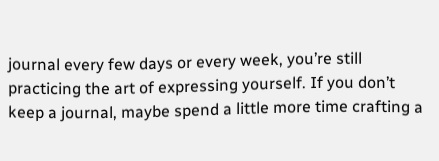journal every few days or every week, you’re still practicing the art of expressing yourself. If you don’t keep a journal, maybe spend a little more time crafting a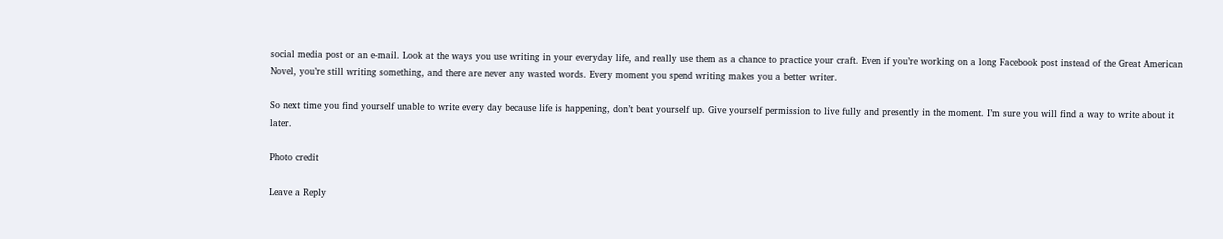social media post or an e-mail. Look at the ways you use writing in your everyday life, and really use them as a chance to practice your craft. Even if you’re working on a long Facebook post instead of the Great American Novel, you’re still writing something, and there are never any wasted words. Every moment you spend writing makes you a better writer.

So next time you find yourself unable to write every day because life is happening, don’t beat yourself up. Give yourself permission to live fully and presently in the moment. I’m sure you will find a way to write about it later.

Photo credit

Leave a Reply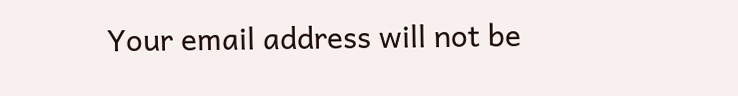Your email address will not be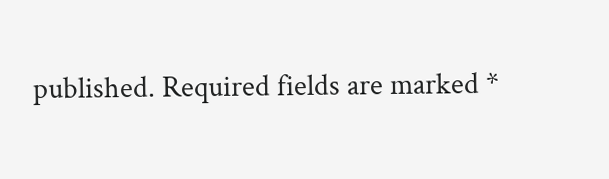published. Required fields are marked *